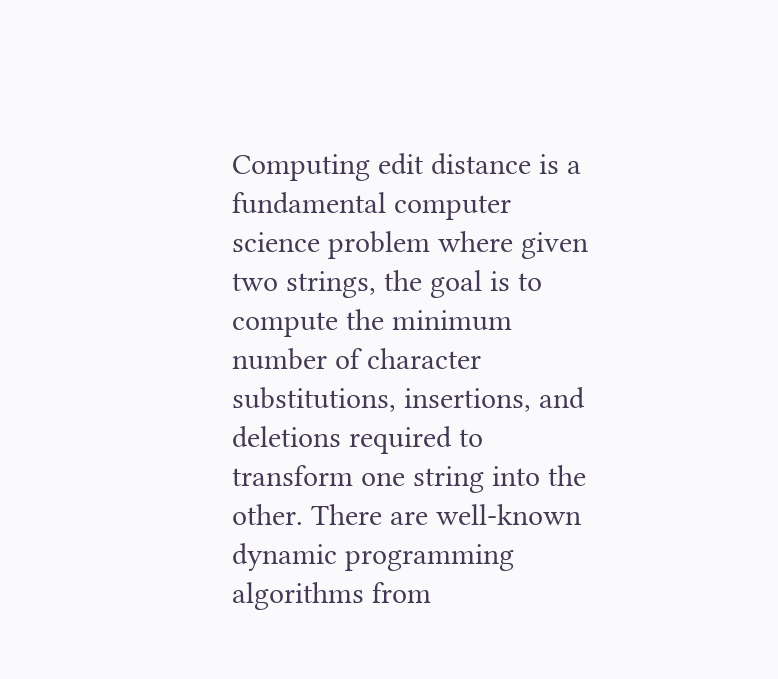Computing edit distance is a fundamental computer science problem where given two strings, the goal is to compute the minimum number of character substitutions, insertions, and deletions required to transform one string into the other. There are well-known dynamic programming algorithms from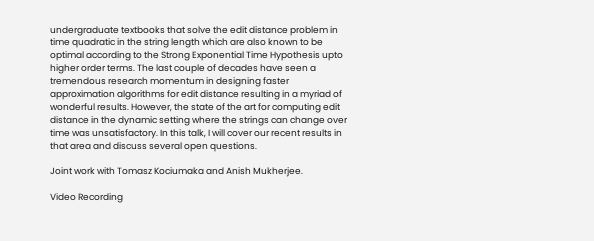undergraduate textbooks that solve the edit distance problem in time quadratic in the string length which are also known to be optimal according to the Strong Exponential Time Hypothesis upto higher order terms. The last couple of decades have seen a tremendous research momentum in designing faster approximation algorithms for edit distance resulting in a myriad of wonderful results. However, the state of the art for computing edit distance in the dynamic setting where the strings can change over time was unsatisfactory. In this talk, I will cover our recent results in that area and discuss several open questions.

Joint work with Tomasz Kociumaka and Anish Mukherjee.

Video Recording